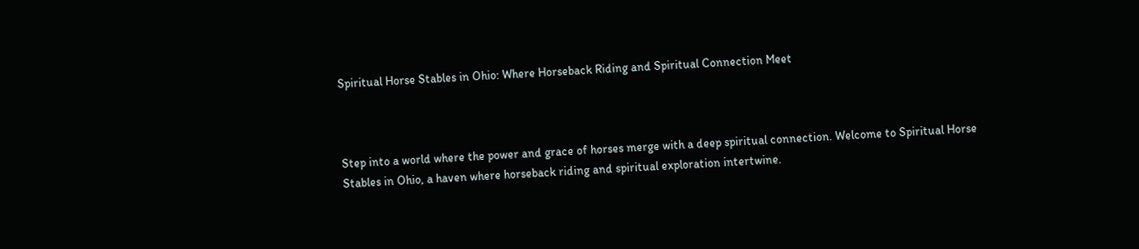Spiritual Horse Stables in Ohio: Where Horseback Riding and Spiritual Connection Meet



Step into a world where the power and grace of horses merge with a deep spiritual connection. Welcome to Spiritual Horse Stables in Ohio, a haven where horseback riding and spiritual exploration intertwine.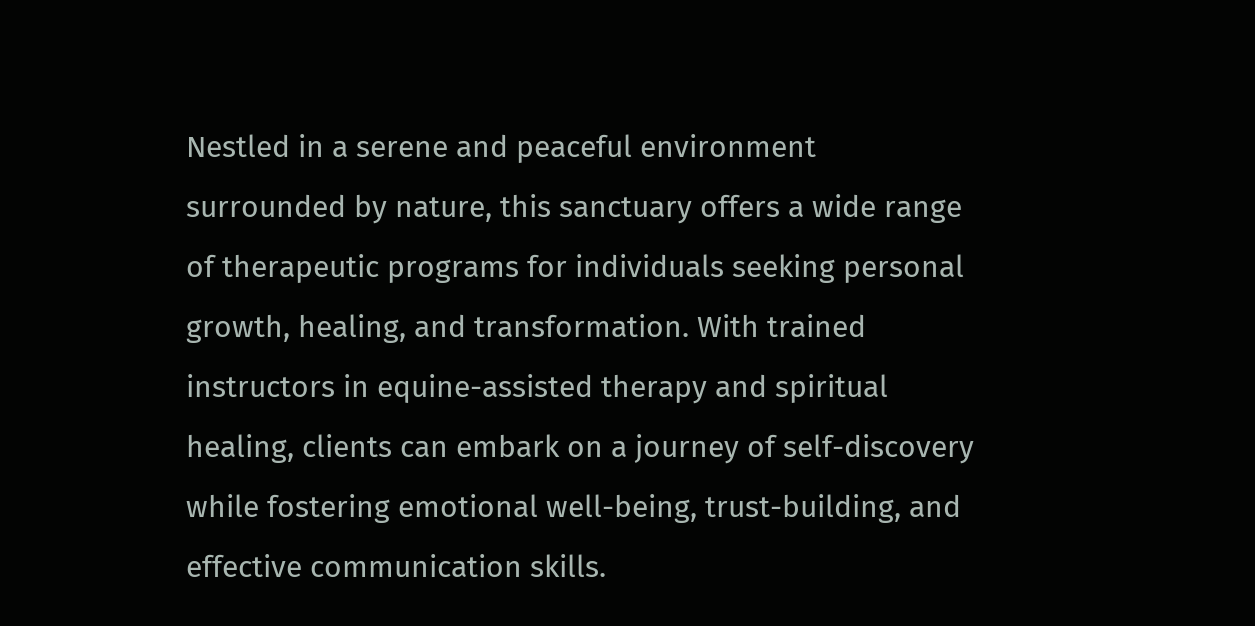Nestled in a serene and peaceful environment surrounded by nature, this sanctuary offers a wide range of therapeutic programs for individuals seeking personal growth, healing, and transformation. With trained instructors in equine-assisted therapy and spiritual healing, clients can embark on a journey of self-discovery while fostering emotional well-being, trust-building, and effective communication skills.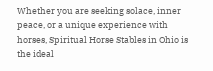Whether you are seeking solace, inner peace, or a unique experience with horses, Spiritual Horse Stables in Ohio is the ideal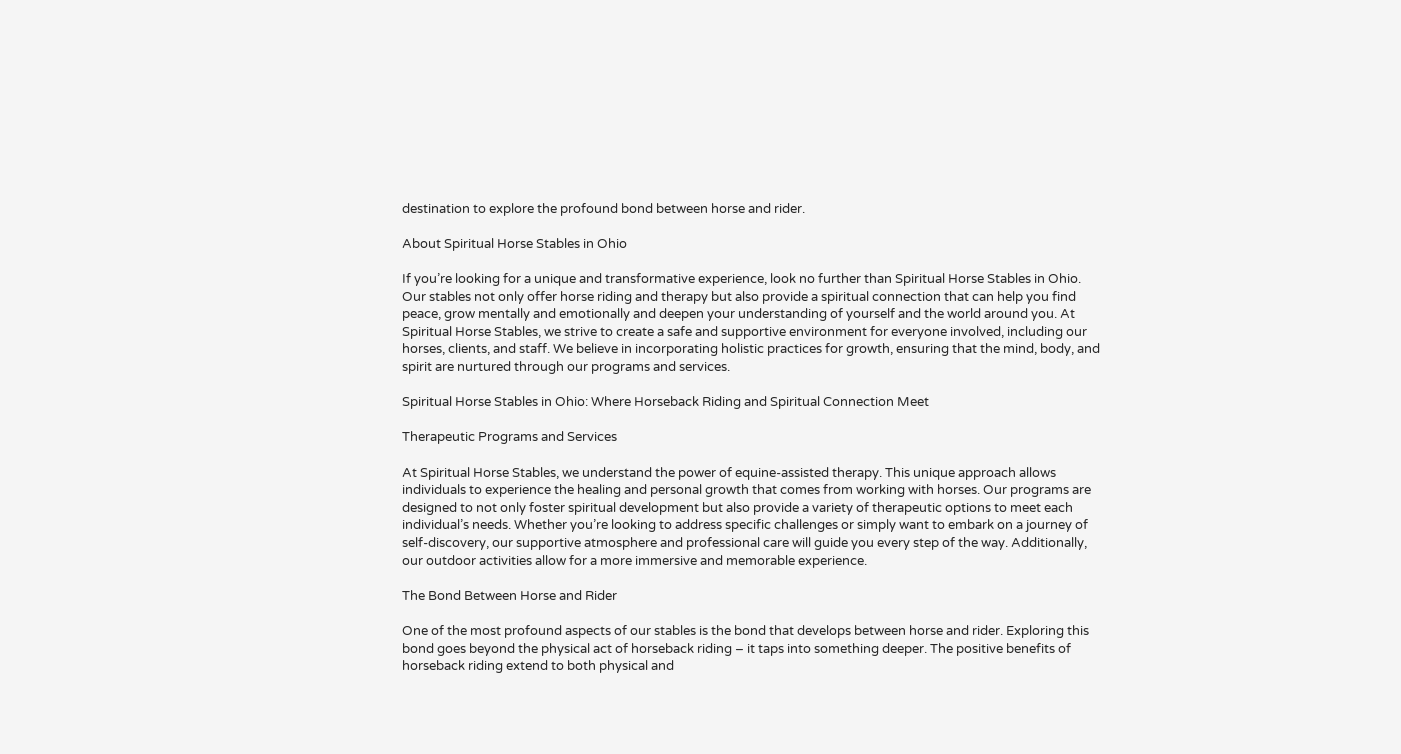destination to explore the profound bond between horse and rider.

About Spiritual Horse Stables in Ohio

If you’re looking for a unique and transformative experience, look no further than Spiritual Horse Stables in Ohio. Our stables not only offer horse riding and therapy but also provide a spiritual connection that can help you find peace, grow mentally and emotionally and deepen your understanding of yourself and the world around you. At Spiritual Horse Stables, we strive to create a safe and supportive environment for everyone involved, including our horses, clients, and staff. We believe in incorporating holistic practices for growth, ensuring that the mind, body, and spirit are nurtured through our programs and services.

Spiritual Horse Stables in Ohio: Where Horseback Riding and Spiritual Connection Meet

Therapeutic Programs and Services

At Spiritual Horse Stables, we understand the power of equine-assisted therapy. This unique approach allows individuals to experience the healing and personal growth that comes from working with horses. Our programs are designed to not only foster spiritual development but also provide a variety of therapeutic options to meet each individual’s needs. Whether you’re looking to address specific challenges or simply want to embark on a journey of self-discovery, our supportive atmosphere and professional care will guide you every step of the way. Additionally, our outdoor activities allow for a more immersive and memorable experience.

The Bond Between Horse and Rider

One of the most profound aspects of our stables is the bond that develops between horse and rider. Exploring this bond goes beyond the physical act of horseback riding – it taps into something deeper. The positive benefits of horseback riding extend to both physical and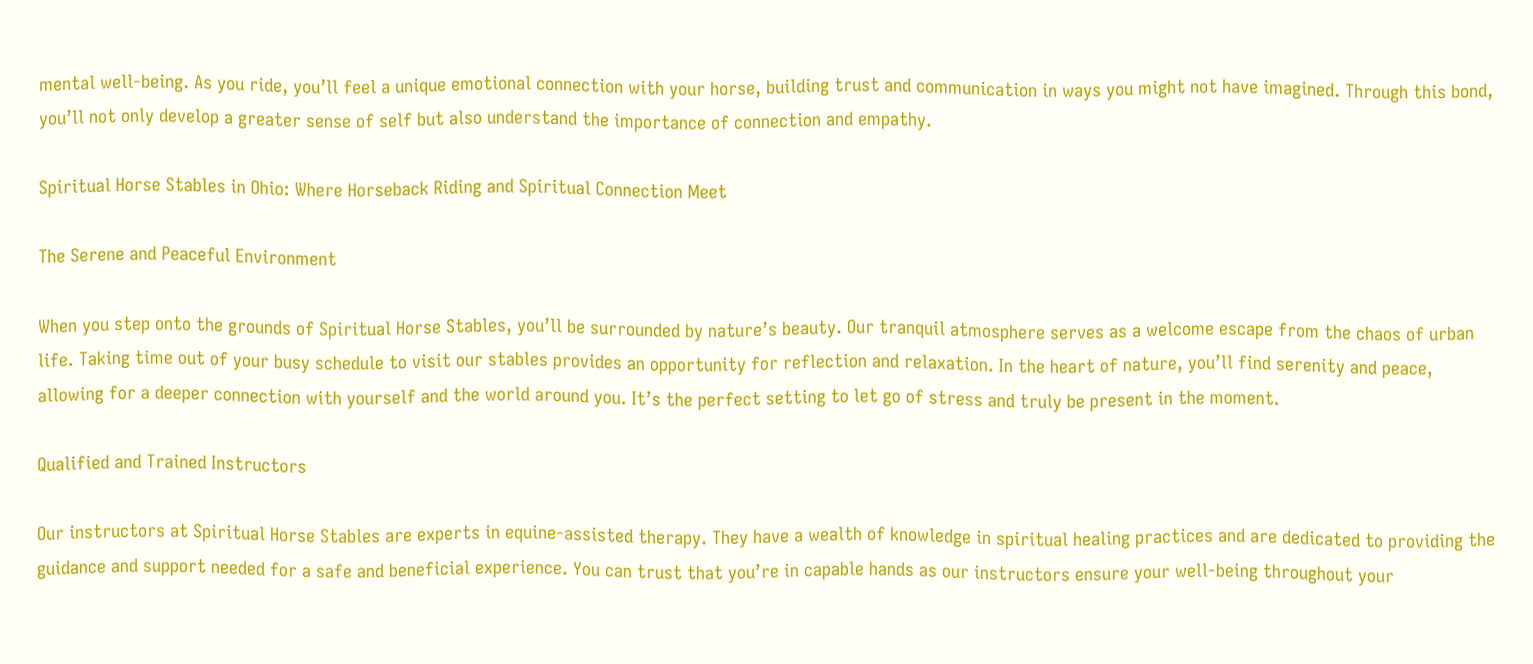mental well-being. As you ride, you’ll feel a unique emotional connection with your horse, building trust and communication in ways you might not have imagined. Through this bond, you’ll not only develop a greater sense of self but also understand the importance of connection and empathy.

Spiritual Horse Stables in Ohio: Where Horseback Riding and Spiritual Connection Meet

The Serene and Peaceful Environment

When you step onto the grounds of Spiritual Horse Stables, you’ll be surrounded by nature’s beauty. Our tranquil atmosphere serves as a welcome escape from the chaos of urban life. Taking time out of your busy schedule to visit our stables provides an opportunity for reflection and relaxation. In the heart of nature, you’ll find serenity and peace, allowing for a deeper connection with yourself and the world around you. It’s the perfect setting to let go of stress and truly be present in the moment.

Qualified and Trained Instructors

Our instructors at Spiritual Horse Stables are experts in equine-assisted therapy. They have a wealth of knowledge in spiritual healing practices and are dedicated to providing the guidance and support needed for a safe and beneficial experience. You can trust that you’re in capable hands as our instructors ensure your well-being throughout your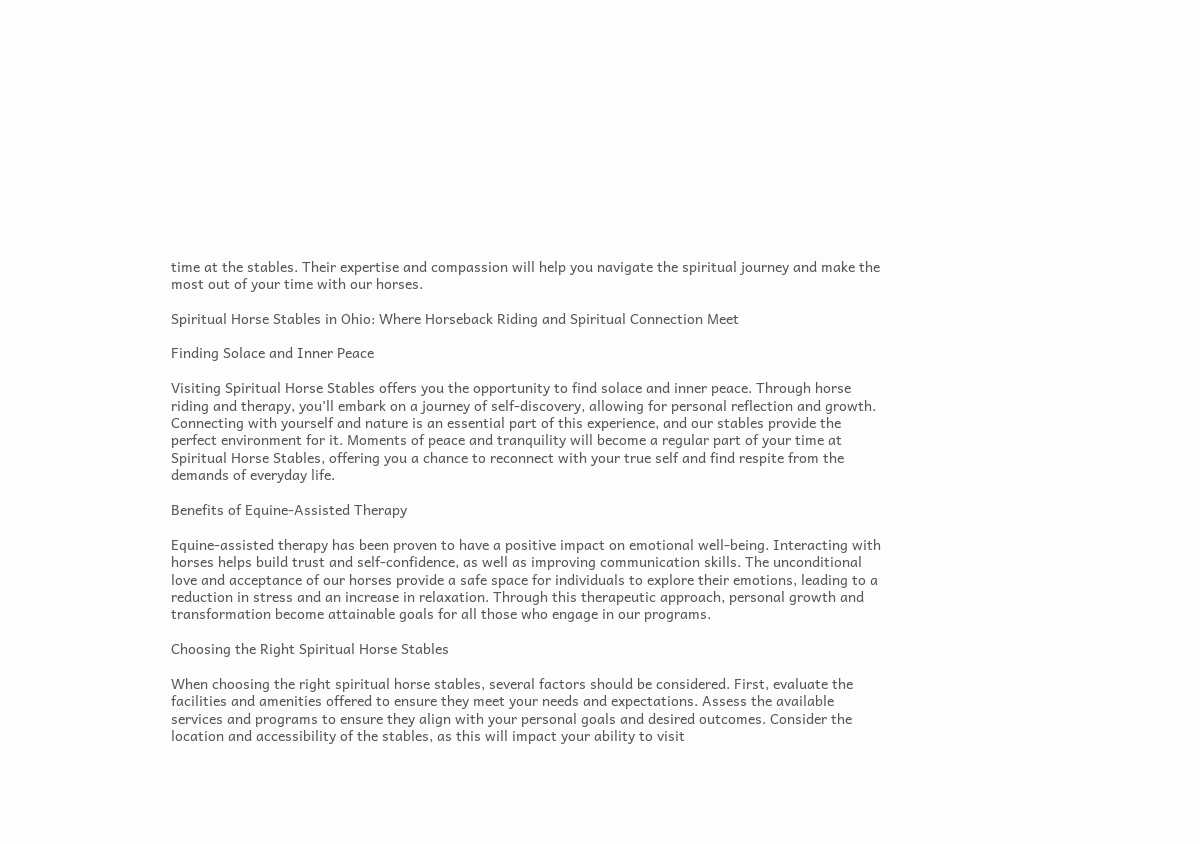time at the stables. Their expertise and compassion will help you navigate the spiritual journey and make the most out of your time with our horses.

Spiritual Horse Stables in Ohio: Where Horseback Riding and Spiritual Connection Meet

Finding Solace and Inner Peace

Visiting Spiritual Horse Stables offers you the opportunity to find solace and inner peace. Through horse riding and therapy, you’ll embark on a journey of self-discovery, allowing for personal reflection and growth. Connecting with yourself and nature is an essential part of this experience, and our stables provide the perfect environment for it. Moments of peace and tranquility will become a regular part of your time at Spiritual Horse Stables, offering you a chance to reconnect with your true self and find respite from the demands of everyday life.

Benefits of Equine-Assisted Therapy

Equine-assisted therapy has been proven to have a positive impact on emotional well-being. Interacting with horses helps build trust and self-confidence, as well as improving communication skills. The unconditional love and acceptance of our horses provide a safe space for individuals to explore their emotions, leading to a reduction in stress and an increase in relaxation. Through this therapeutic approach, personal growth and transformation become attainable goals for all those who engage in our programs.

Choosing the Right Spiritual Horse Stables

When choosing the right spiritual horse stables, several factors should be considered. First, evaluate the facilities and amenities offered to ensure they meet your needs and expectations. Assess the available services and programs to ensure they align with your personal goals and desired outcomes. Consider the location and accessibility of the stables, as this will impact your ability to visit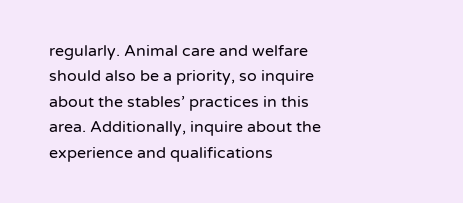regularly. Animal care and welfare should also be a priority, so inquire about the stables’ practices in this area. Additionally, inquire about the experience and qualifications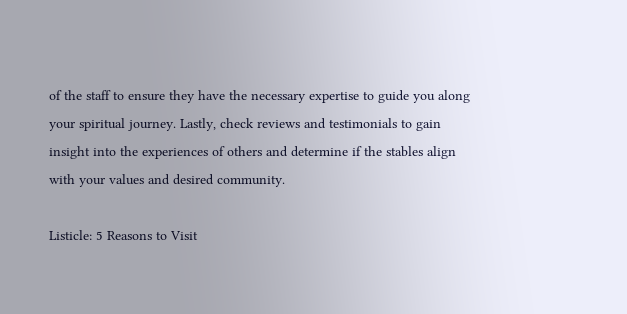of the staff to ensure they have the necessary expertise to guide you along your spiritual journey. Lastly, check reviews and testimonials to gain insight into the experiences of others and determine if the stables align with your values and desired community.

Listicle: 5 Reasons to Visit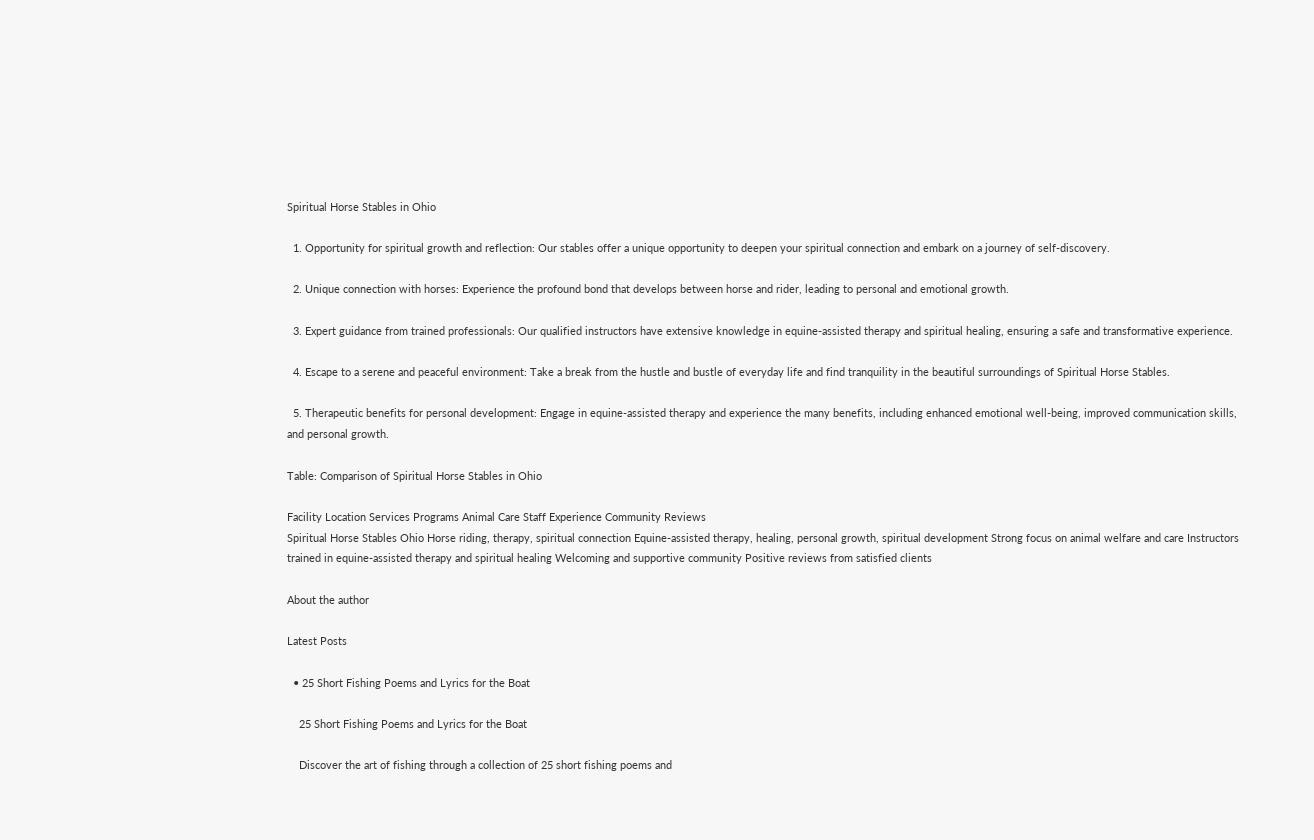Spiritual Horse Stables in Ohio

  1. Opportunity for spiritual growth and reflection: Our stables offer a unique opportunity to deepen your spiritual connection and embark on a journey of self-discovery.

  2. Unique connection with horses: Experience the profound bond that develops between horse and rider, leading to personal and emotional growth.

  3. Expert guidance from trained professionals: Our qualified instructors have extensive knowledge in equine-assisted therapy and spiritual healing, ensuring a safe and transformative experience.

  4. Escape to a serene and peaceful environment: Take a break from the hustle and bustle of everyday life and find tranquility in the beautiful surroundings of Spiritual Horse Stables.

  5. Therapeutic benefits for personal development: Engage in equine-assisted therapy and experience the many benefits, including enhanced emotional well-being, improved communication skills, and personal growth.

Table: Comparison of Spiritual Horse Stables in Ohio

Facility Location Services Programs Animal Care Staff Experience Community Reviews
Spiritual Horse Stables Ohio Horse riding, therapy, spiritual connection Equine-assisted therapy, healing, personal growth, spiritual development Strong focus on animal welfare and care Instructors trained in equine-assisted therapy and spiritual healing Welcoming and supportive community Positive reviews from satisfied clients

About the author

Latest Posts

  • 25 Short Fishing Poems and Lyrics for the Boat

    25 Short Fishing Poems and Lyrics for the Boat

    Discover the art of fishing through a collection of 25 short fishing poems and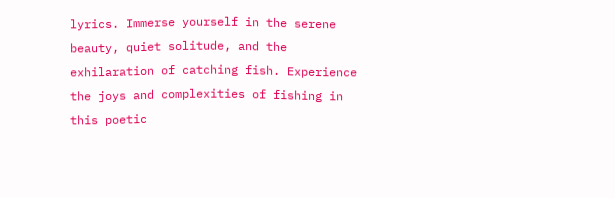lyrics. Immerse yourself in the serene beauty, quiet solitude, and the exhilaration of catching fish. Experience the joys and complexities of fishing in this poetic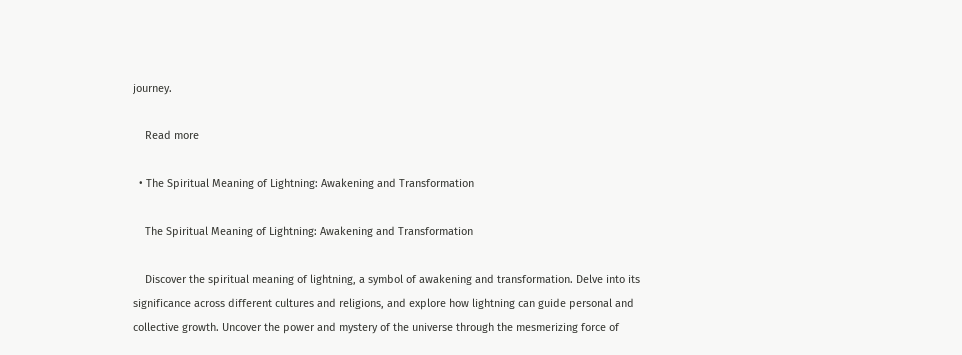journey.

    Read more

  • The Spiritual Meaning of Lightning: Awakening and Transformation

    The Spiritual Meaning of Lightning: Awakening and Transformation

    Discover the spiritual meaning of lightning, a symbol of awakening and transformation. Delve into its significance across different cultures and religions, and explore how lightning can guide personal and collective growth. Uncover the power and mystery of the universe through the mesmerizing force of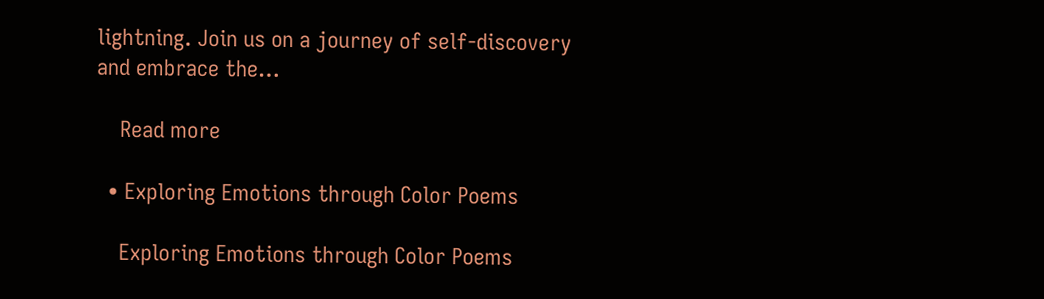lightning. Join us on a journey of self-discovery and embrace the…

    Read more

  • Exploring Emotions through Color Poems

    Exploring Emotions through Color Poems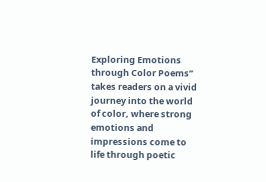Exploring Emotions through Color Poems” takes readers on a vivid journey into the world of color, where strong emotions and impressions come to life through poetic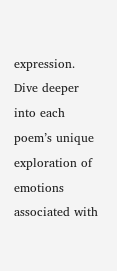expression. Dive deeper into each poem’s unique exploration of emotions associated with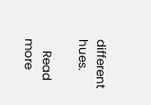different hues.

    Read more